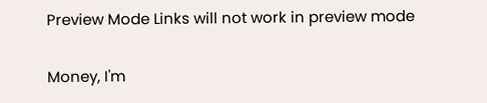Preview Mode Links will not work in preview mode

Money, I'm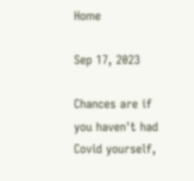Home

Sep 17, 2023

Chances are if you haven't had Covid yourself,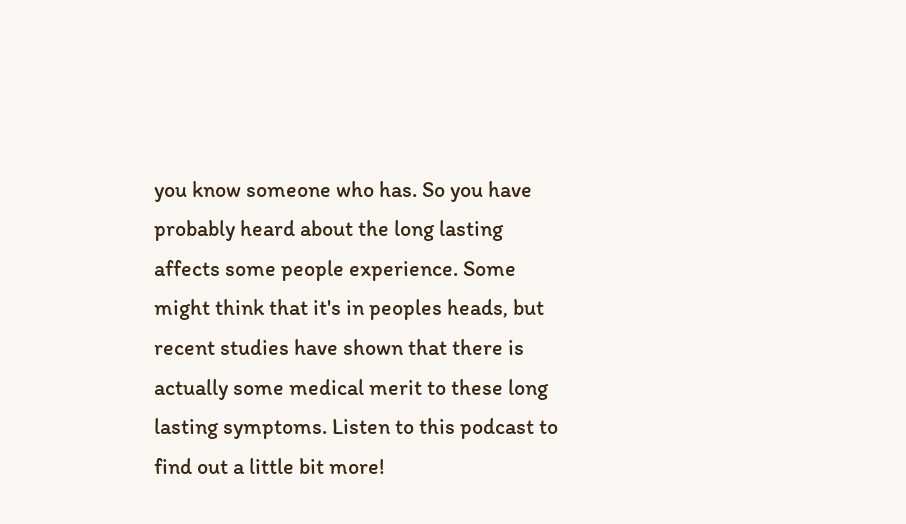you know someone who has. So you have probably heard about the long lasting affects some people experience. Some might think that it's in peoples heads, but recent studies have shown that there is actually some medical merit to these long lasting symptoms. Listen to this podcast to find out a little bit more!